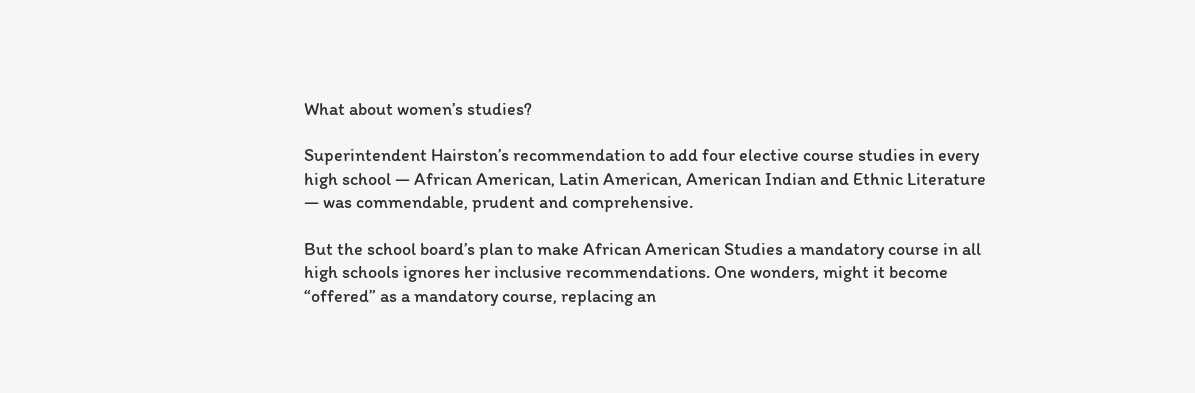What about women’s studies?

Superintendent Hairston’s recommendation to add four elective course studies in every high school — African American, Latin American, American Indian and Ethnic Literature — was commendable, prudent and comprehensive.

But the school board’s plan to make African American Studies a mandatory course in all high schools ignores her inclusive recommendations. One wonders, might it become “offered” as a mandatory course, replacing an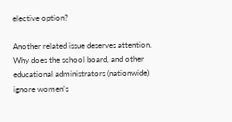elective option?

Another related issue deserves attention. Why does the school board, and other educational administrators (nationwide) ignore women’s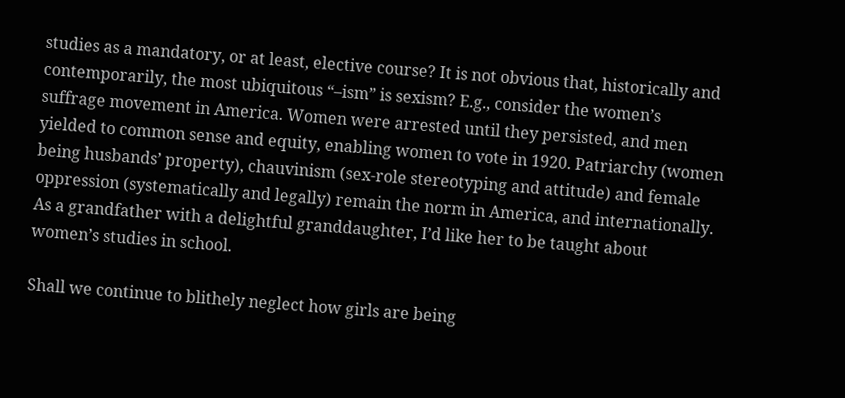studies as a mandatory, or at least, elective course? It is not obvious that, historically and contemporarily, the most ubiquitous “–ism” is sexism? E.g., consider the women’s suffrage movement in America. Women were arrested until they persisted, and men yielded to common sense and equity, enabling women to vote in 1920. Patriarchy (women being husbands’ property), chauvinism (sex-role stereotyping and attitude) and female oppression (systematically and legally) remain the norm in America, and internationally. As a grandfather with a delightful granddaughter, I’d like her to be taught about women’s studies in school.

Shall we continue to blithely neglect how girls are being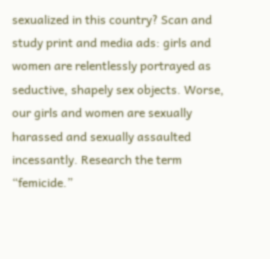sexualized in this country? Scan and study print and media ads: girls and women are relentlessly portrayed as seductive, shapely sex objects. Worse, our girls and women are sexually harassed and sexually assaulted incessantly. Research the term “femicide.”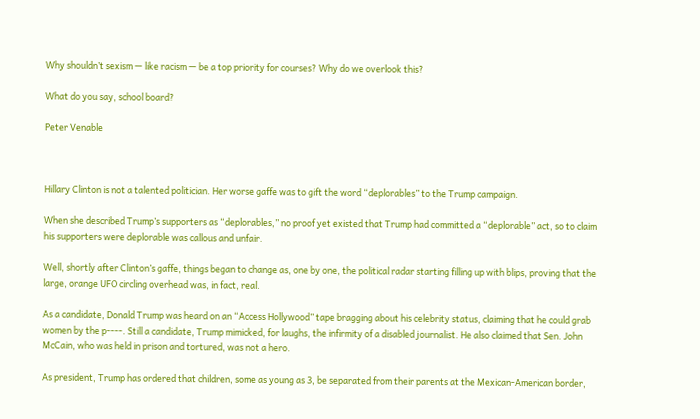Why shouldn’t sexism — like racism — be a top priority for courses? Why do we overlook this?

What do you say, school board?

Peter Venable



Hillary Clinton is not a talented politician. Her worse gaffe was to gift the word “deplorables” to the Trump campaign.

When she described Trump’s supporters as “deplorables,” no proof yet existed that Trump had committed a “deplorable” act, so to claim his supporters were deplorable was callous and unfair.

Well, shortly after Clinton’s gaffe, things began to change as, one by one, the political radar starting filling up with blips, proving that the large, orange UFO circling overhead was, in fact, real.

As a candidate, Donald Trump was heard on an “Access Hollywood” tape bragging about his celebrity status, claiming that he could grab women by the p----. Still a candidate, Trump mimicked, for laughs, the infirmity of a disabled journalist. He also claimed that Sen. John McCain, who was held in prison and tortured, was not a hero.

As president, Trump has ordered that children, some as young as 3, be separated from their parents at the Mexican-American border,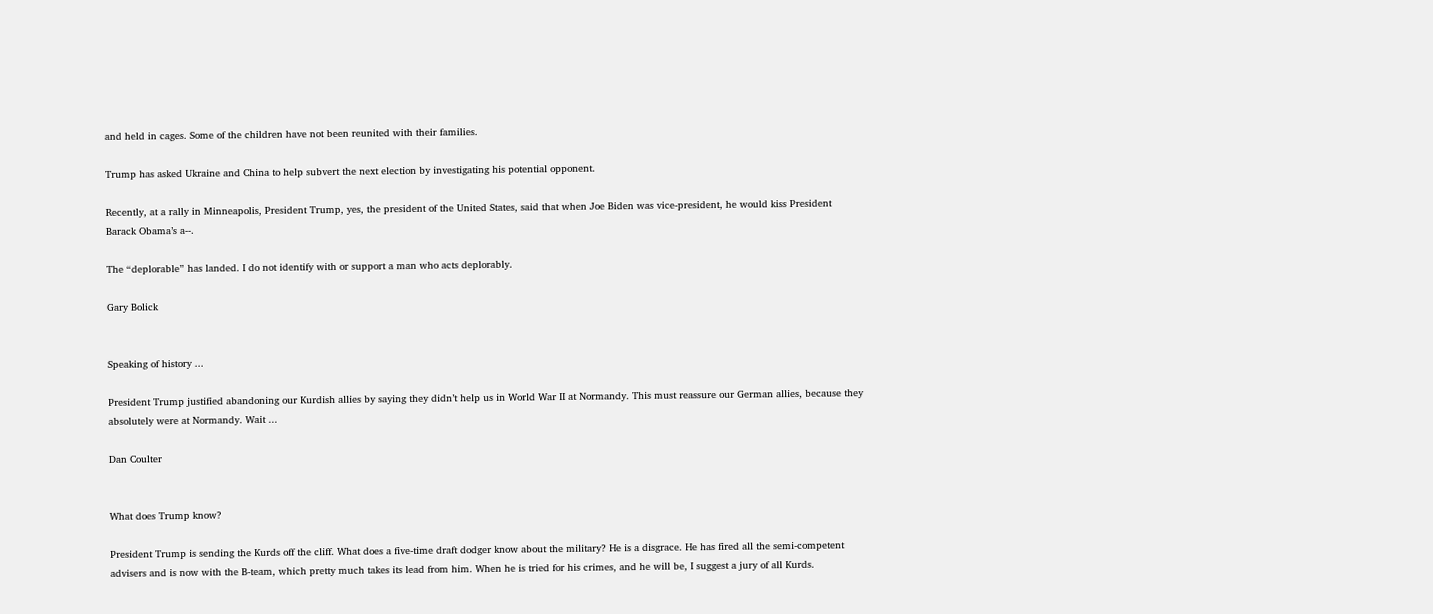and held in cages. Some of the children have not been reunited with their families.

Trump has asked Ukraine and China to help subvert the next election by investigating his potential opponent.

Recently, at a rally in Minneapolis, President Trump, yes, the president of the United States, said that when Joe Biden was vice-president, he would kiss President Barack Obama’s a--.

The “deplorable” has landed. I do not identify with or support a man who acts deplorably.

Gary Bolick


Speaking of history ...

President Trump justified abandoning our Kurdish allies by saying they didn’t help us in World War II at Normandy. This must reassure our German allies, because they absolutely were at Normandy. Wait ...

Dan Coulter


What does Trump know?

President Trump is sending the Kurds off the cliff. What does a five-time draft dodger know about the military? He is a disgrace. He has fired all the semi-competent advisers and is now with the B-team, which pretty much takes its lead from him. When he is tried for his crimes, and he will be, I suggest a jury of all Kurds.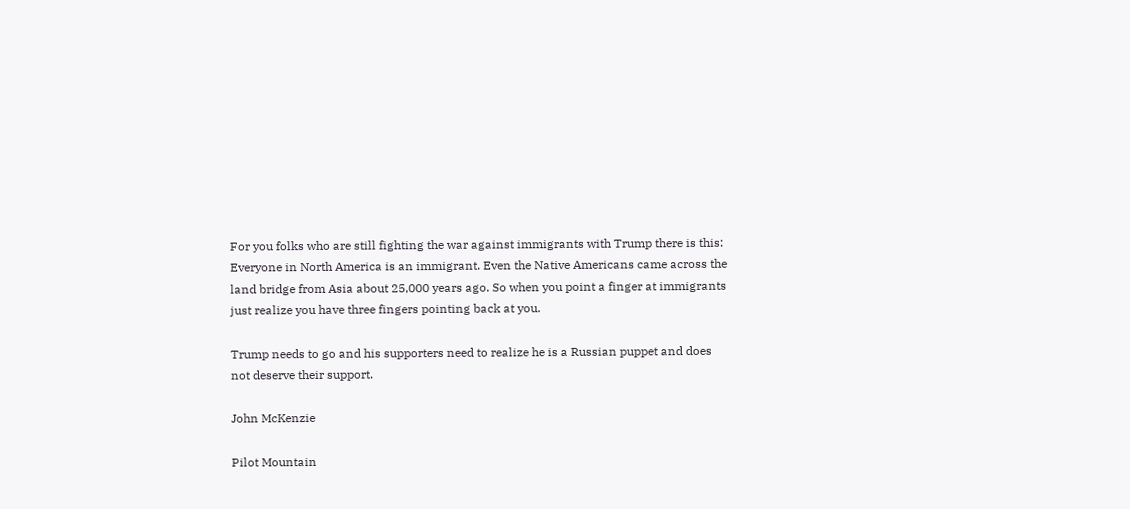For you folks who are still fighting the war against immigrants with Trump there is this: Everyone in North America is an immigrant. Even the Native Americans came across the land bridge from Asia about 25,000 years ago. So when you point a finger at immigrants just realize you have three fingers pointing back at you.

Trump needs to go and his supporters need to realize he is a Russian puppet and does not deserve their support.

John McKenzie

Pilot Mountain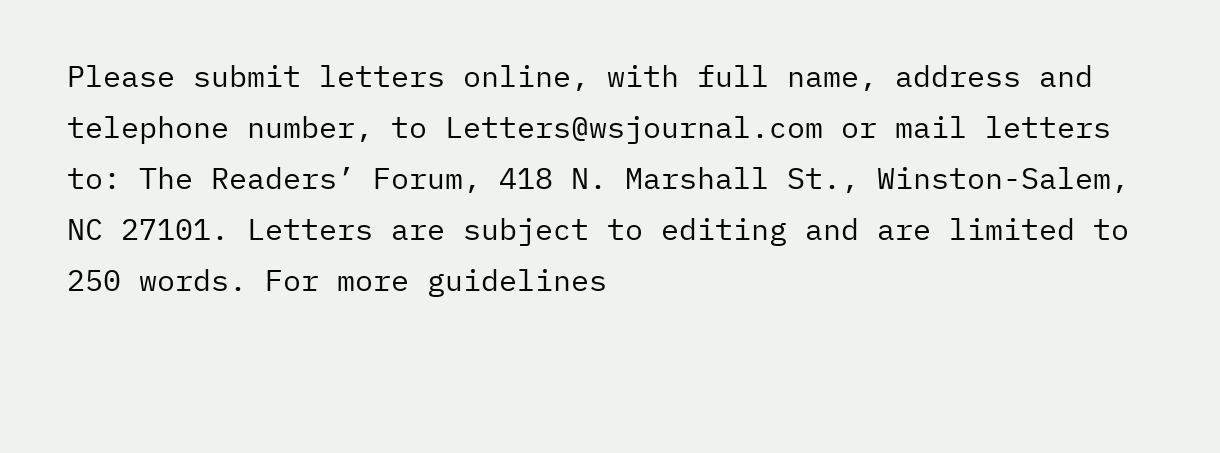Please submit letters online, with full name, address and telephone number, to Letters@wsjournal.com or mail letters to: The Readers’ Forum, 418 N. Marshall St., Winston-Salem, NC 27101. Letters are subject to editing and are limited to 250 words. For more guidelines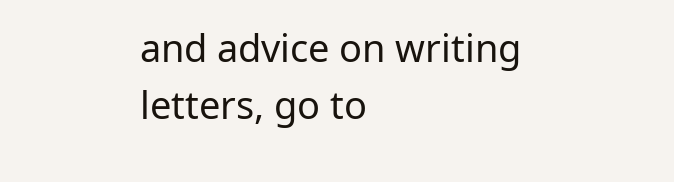and advice on writing letters, go to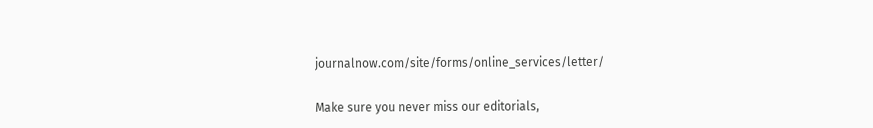journalnow.com/site/forms/online_services/letter/

Make sure you never miss our editorials,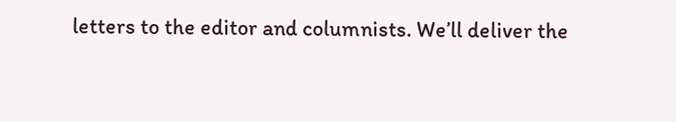letters to the editor and columnists. We’ll deliver the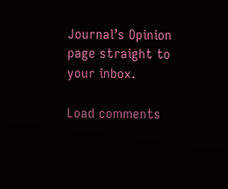Journal’s Opinion page straight to your inbox.

Load comments